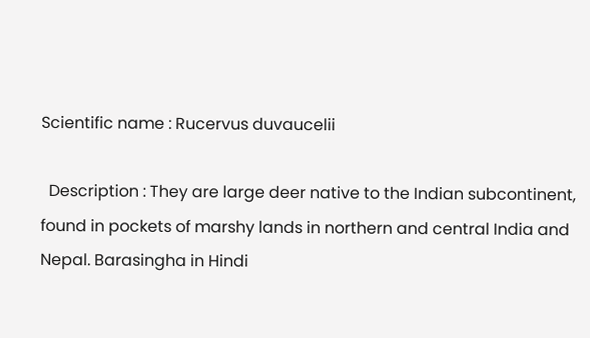Scientific name : Rucervus duvaucelii

  Description : They are large deer native to the Indian subcontinent, found in pockets of marshy lands in northern and central India and Nepal. Barasingha in Hindi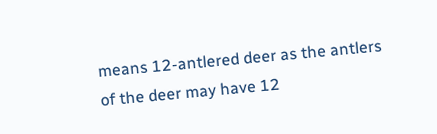means 12-antlered deer as the antlers of the deer may have 12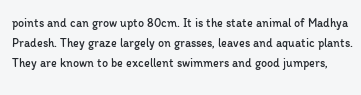points and can grow upto 80cm. It is the state animal of Madhya Pradesh. They graze largely on grasses, leaves and aquatic plants. They are known to be excellent swimmers and good jumpers,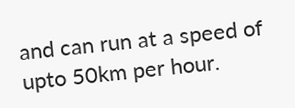and can run at a speed of upto 50km per hour.